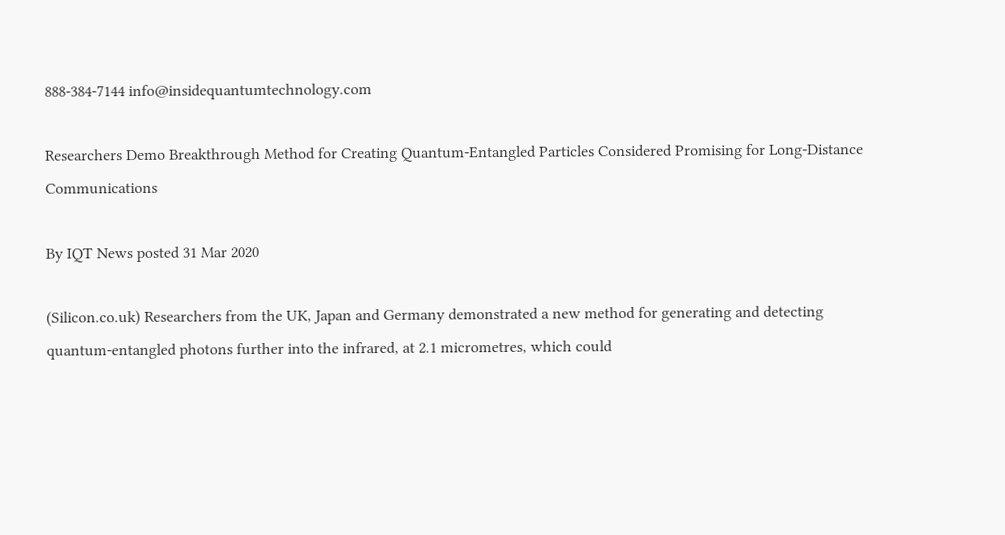888-384-7144 info@insidequantumtechnology.com

Researchers Demo Breakthrough Method for Creating Quantum-Entangled Particles Considered Promising for Long-Distance Communications

By IQT News posted 31 Mar 2020

(Silicon.co.uk) Researchers from the UK, Japan and Germany demonstrated a new method for generating and detecting quantum-entangled photons further into the infrared, at 2.1 micrometres, which could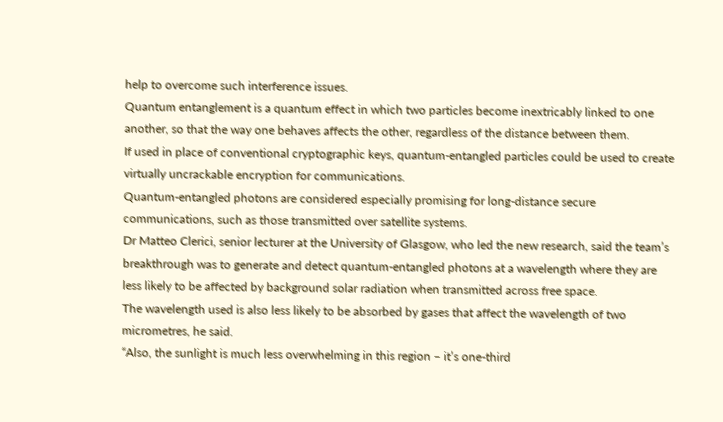help to overcome such interference issues.
Quantum entanglement is a quantum effect in which two particles become inextricably linked to one another, so that the way one behaves affects the other, regardless of the distance between them.
If used in place of conventional cryptographic keys, quantum-entangled particles could be used to create virtually uncrackable encryption for communications.
Quantum-entangled photons are considered especially promising for long-distance secure communications, such as those transmitted over satellite systems.
Dr Matteo Clerici, senior lecturer at the University of Glasgow, who led the new research, said the team’s breakthrough was to generate and detect quantum-entangled photons at a wavelength where they are less likely to be affected by background solar radiation when transmitted across free space.
The wavelength used is also less likely to be absorbed by gases that affect the wavelength of two micrometres, he said.
“Also, the sunlight is much less overwhelming in this region – it’s one-third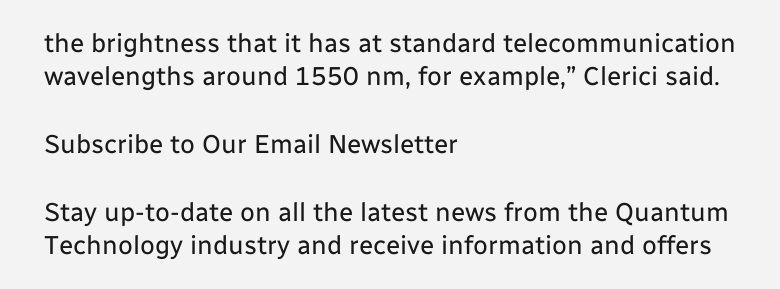the brightness that it has at standard telecommunication wavelengths around 1550 nm, for example,” Clerici said.

Subscribe to Our Email Newsletter

Stay up-to-date on all the latest news from the Quantum Technology industry and receive information and offers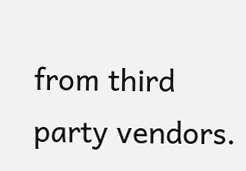from third party vendors.